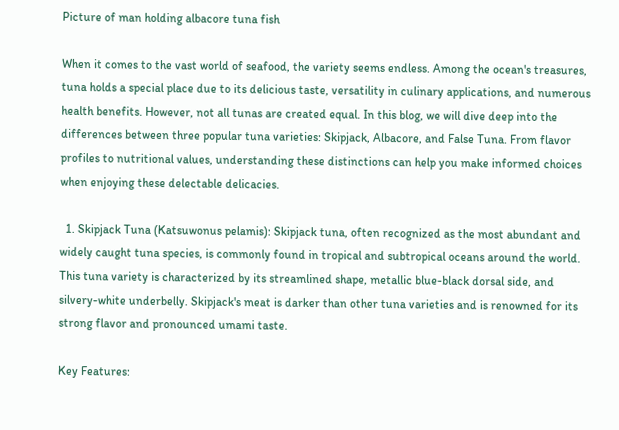Picture of man holding albacore tuna fish

When it comes to the vast world of seafood, the variety seems endless. Among the ocean's treasures, tuna holds a special place due to its delicious taste, versatility in culinary applications, and numerous health benefits. However, not all tunas are created equal. In this blog, we will dive deep into the differences between three popular tuna varieties: Skipjack, Albacore, and False Tuna. From flavor profiles to nutritional values, understanding these distinctions can help you make informed choices when enjoying these delectable delicacies.

  1. Skipjack Tuna (Katsuwonus pelamis): Skipjack tuna, often recognized as the most abundant and widely caught tuna species, is commonly found in tropical and subtropical oceans around the world. This tuna variety is characterized by its streamlined shape, metallic blue-black dorsal side, and silvery-white underbelly. Skipjack's meat is darker than other tuna varieties and is renowned for its strong flavor and pronounced umami taste.

Key Features: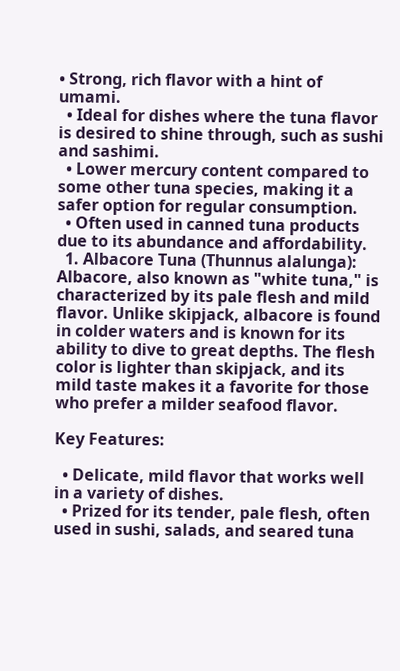• Strong, rich flavor with a hint of umami.
  • Ideal for dishes where the tuna flavor is desired to shine through, such as sushi and sashimi.
  • Lower mercury content compared to some other tuna species, making it a safer option for regular consumption.
  • Often used in canned tuna products due to its abundance and affordability.
  1. Albacore Tuna (Thunnus alalunga): Albacore, also known as "white tuna," is characterized by its pale flesh and mild flavor. Unlike skipjack, albacore is found in colder waters and is known for its ability to dive to great depths. The flesh color is lighter than skipjack, and its mild taste makes it a favorite for those who prefer a milder seafood flavor.

Key Features:

  • Delicate, mild flavor that works well in a variety of dishes.
  • Prized for its tender, pale flesh, often used in sushi, salads, and seared tuna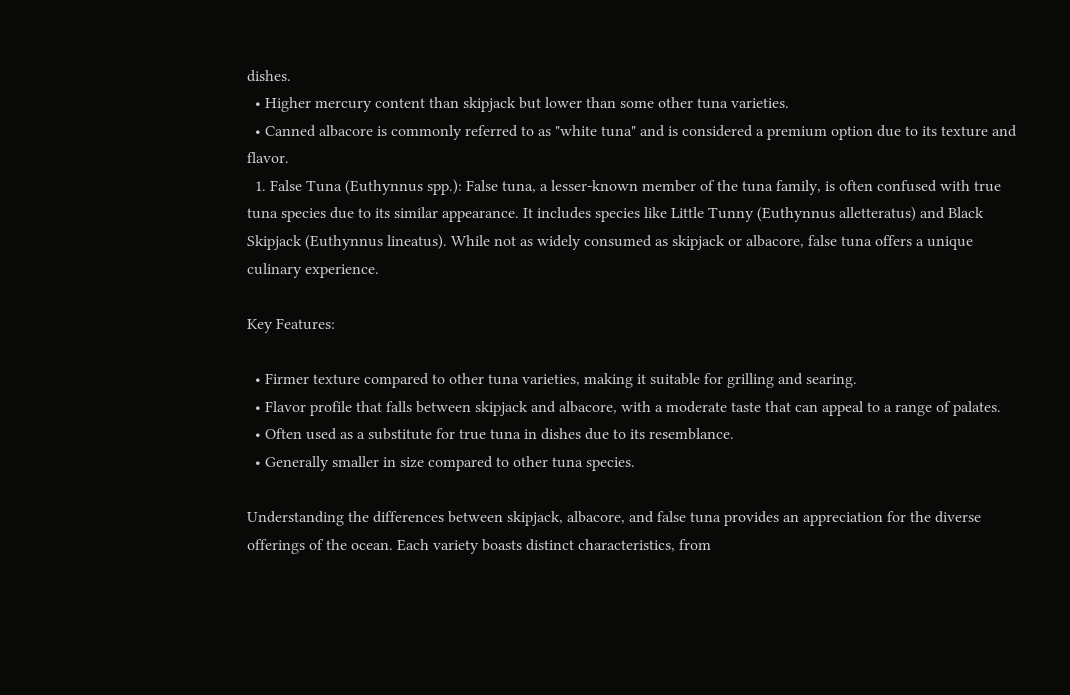dishes.
  • Higher mercury content than skipjack but lower than some other tuna varieties.
  • Canned albacore is commonly referred to as "white tuna" and is considered a premium option due to its texture and flavor.
  1. False Tuna (Euthynnus spp.): False tuna, a lesser-known member of the tuna family, is often confused with true tuna species due to its similar appearance. It includes species like Little Tunny (Euthynnus alletteratus) and Black Skipjack (Euthynnus lineatus). While not as widely consumed as skipjack or albacore, false tuna offers a unique culinary experience.

Key Features:

  • Firmer texture compared to other tuna varieties, making it suitable for grilling and searing.
  • Flavor profile that falls between skipjack and albacore, with a moderate taste that can appeal to a range of palates.
  • Often used as a substitute for true tuna in dishes due to its resemblance.
  • Generally smaller in size compared to other tuna species.

Understanding the differences between skipjack, albacore, and false tuna provides an appreciation for the diverse offerings of the ocean. Each variety boasts distinct characteristics, from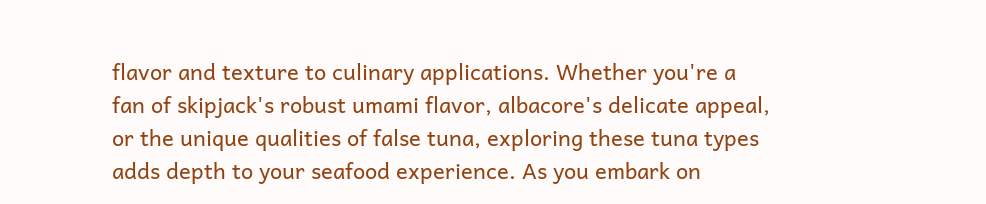flavor and texture to culinary applications. Whether you're a fan of skipjack's robust umami flavor, albacore's delicate appeal, or the unique qualities of false tuna, exploring these tuna types adds depth to your seafood experience. As you embark on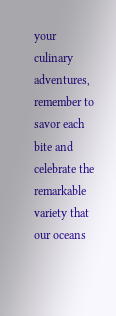your culinary adventures, remember to savor each bite and celebrate the remarkable variety that our oceans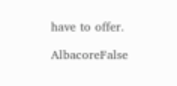have to offer.

AlbacoreFalse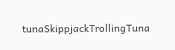tunaSkippjackTrollingTuna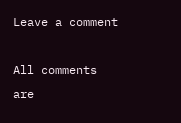Leave a comment

All comments are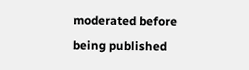moderated before being published